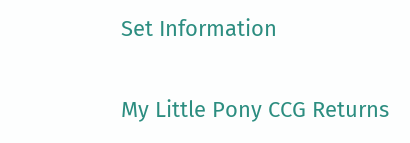Set Information

My Little Pony CCG Returns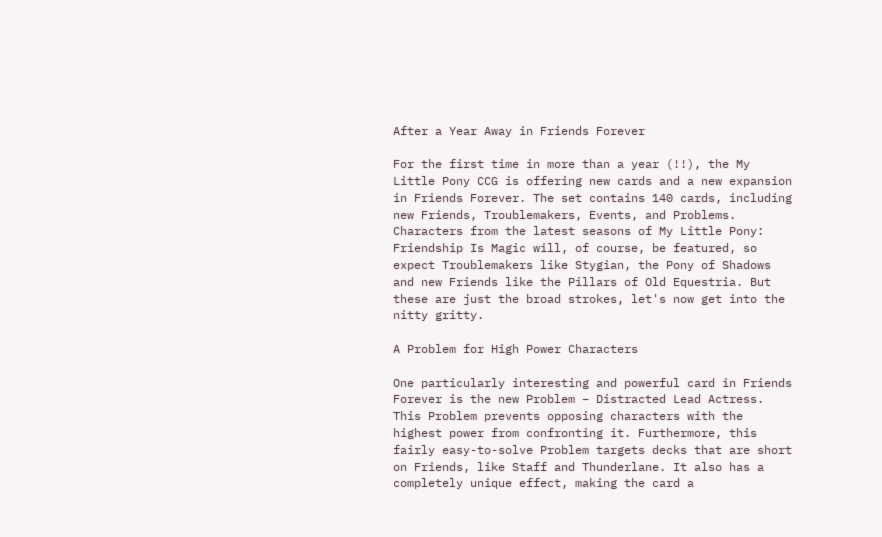After a Year Away in Friends Forever

For the first time in more than a year (!!), the My Little Pony CCG is offering new cards and a new expansion in Friends Forever. The set contains 140 cards, including new Friends, Troublemakers, Events, and Problems. Characters from the latest seasons of My Little Pony: Friendship Is Magic will, of course, be featured, so expect Troublemakers like Stygian, the Pony of Shadows and new Friends like the Pillars of Old Equestria. But these are just the broad strokes, let's now get into the nitty gritty.

A Problem for High Power Characters

One particularly interesting and powerful card in Friends Forever is the new Problem – Distracted Lead Actress. This Problem prevents opposing characters with the highest power from confronting it. Furthermore, this fairly easy-to-solve Problem targets decks that are short on Friends, like Staff and Thunderlane. It also has a completely unique effect, making the card a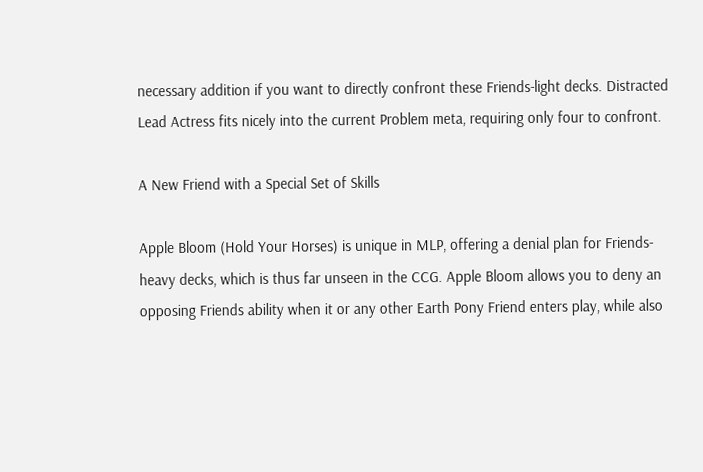necessary addition if you want to directly confront these Friends-light decks. Distracted Lead Actress fits nicely into the current Problem meta, requiring only four to confront.

A New Friend with a Special Set of Skills

Apple Bloom (Hold Your Horses) is unique in MLP, offering a denial plan for Friends-heavy decks, which is thus far unseen in the CCG. Apple Bloom allows you to deny an opposing Friends ability when it or any other Earth Pony Friend enters play, while also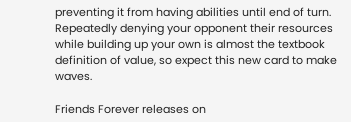preventing it from having abilities until end of turn. Repeatedly denying your opponent their resources while building up your own is almost the textbook definition of value, so expect this new card to make waves.

Friends Forever releases on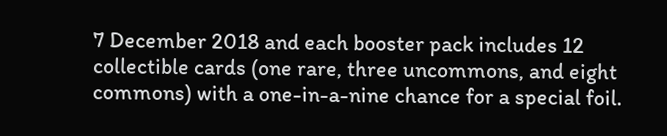7 December 2018 and each booster pack includes 12 collectible cards (one rare, three uncommons, and eight commons) with a one-in-a-nine chance for a special foil.